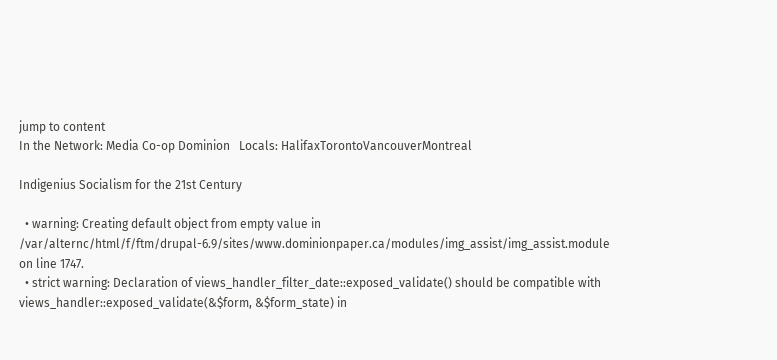jump to content
In the Network: Media Co-op Dominion   Locals: HalifaxTorontoVancouverMontreal

Indigenius Socialism for the 21st Century

  • warning: Creating default object from empty value in /var/alternc/html/f/ftm/drupal-6.9/sites/www.dominionpaper.ca/modules/img_assist/img_assist.module on line 1747.
  • strict warning: Declaration of views_handler_filter_date::exposed_validate() should be compatible with views_handler::exposed_validate(&$form, &$form_state) in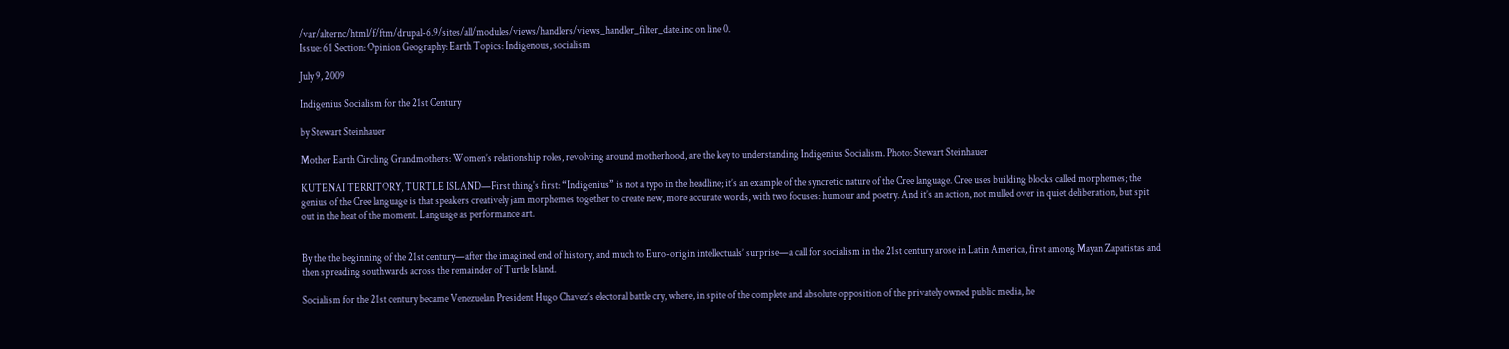/var/alternc/html/f/ftm/drupal-6.9/sites/all/modules/views/handlers/views_handler_filter_date.inc on line 0.
Issue: 61 Section: Opinion Geography: Earth Topics: Indigenous, socialism

July 9, 2009

Indigenius Socialism for the 21st Century

by Stewart Steinhauer

Mother Earth Circling Grandmothers: Women’s relationship roles, revolving around motherhood, are the key to understanding Indigenius Socialism. Photo: Stewart Steinhauer

KUTENAI TERRITORY, TURTLE ISLAND—First thing's first: “Indigenius” is not a typo in the headline; it’s an example of the syncretic nature of the Cree language. Cree uses building blocks called morphemes; the genius of the Cree language is that speakers creatively jam morphemes together to create new, more accurate words, with two focuses: humour and poetry. And it’s an action, not mulled over in quiet deliberation, but spit out in the heat of the moment. Language as performance art.


By the the beginning of the 21st century—after the imagined end of history, and much to Euro-origin intellectuals’ surprise—a call for socialism in the 21st century arose in Latin America, first among Mayan Zapatistas and then spreading southwards across the remainder of Turtle Island.

Socialism for the 21st century became Venezuelan President Hugo Chavez’s electoral battle cry, where, in spite of the complete and absolute opposition of the privately owned public media, he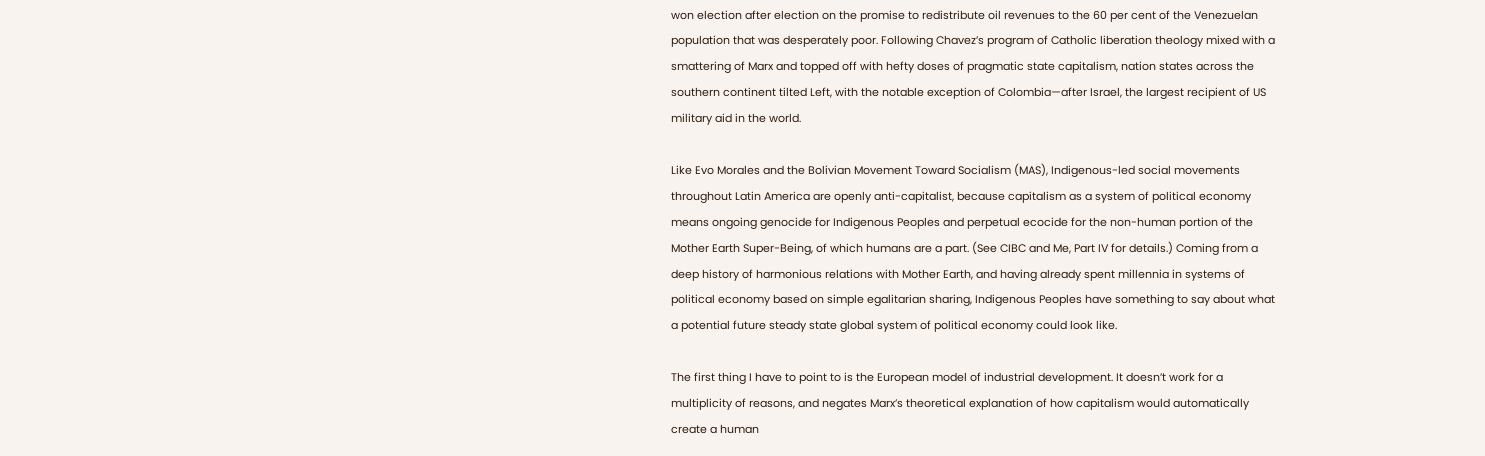won election after election on the promise to redistribute oil revenues to the 60 per cent of the Venezuelan population that was desperately poor. Following Chavez’s program of Catholic liberation theology mixed with a smattering of Marx and topped off with hefty doses of pragmatic state capitalism, nation states across the southern continent tilted Left, with the notable exception of Colombia—after Israel, the largest recipient of US military aid in the world.

Like Evo Morales and the Bolivian Movement Toward Socialism (MAS), Indigenous-led social movements throughout Latin America are openly anti-capitalist, because capitalism as a system of political economy means ongoing genocide for Indigenous Peoples and perpetual ecocide for the non-human portion of the Mother Earth Super-Being, of which humans are a part. (See CIBC and Me, Part IV for details.) Coming from a deep history of harmonious relations with Mother Earth, and having already spent millennia in systems of political economy based on simple egalitarian sharing, Indigenous Peoples have something to say about what a potential future steady state global system of political economy could look like.

The first thing I have to point to is the European model of industrial development. It doesn’t work for a multiplicity of reasons, and negates Marx’s theoretical explanation of how capitalism would automatically create a human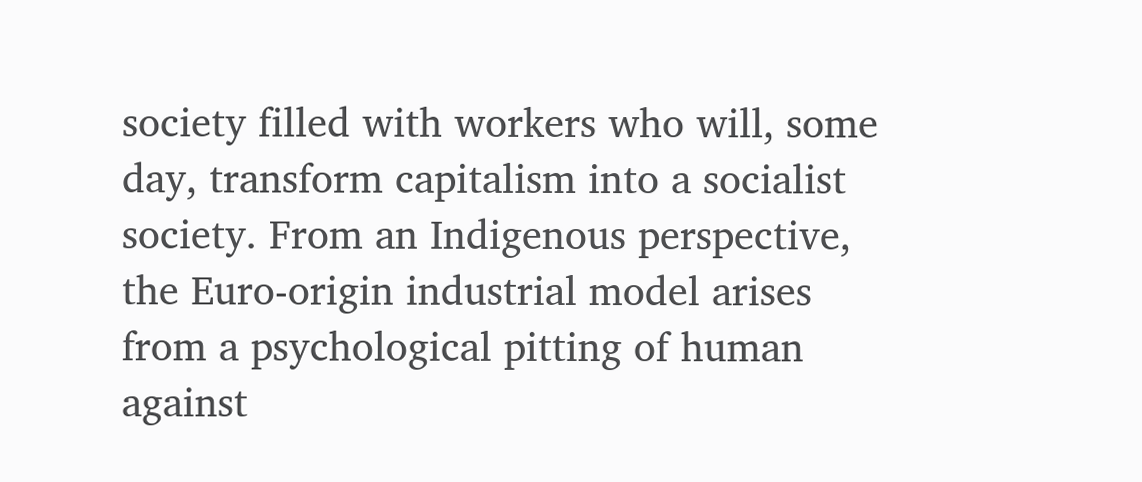society filled with workers who will, some day, transform capitalism into a socialist society. From an Indigenous perspective, the Euro-origin industrial model arises from a psychological pitting of human against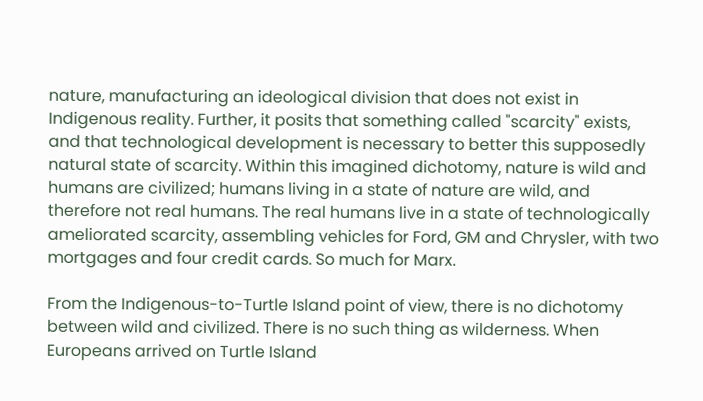nature, manufacturing an ideological division that does not exist in Indigenous reality. Further, it posits that something called "scarcity" exists, and that technological development is necessary to better this supposedly natural state of scarcity. Within this imagined dichotomy, nature is wild and humans are civilized; humans living in a state of nature are wild, and therefore not real humans. The real humans live in a state of technologically ameliorated scarcity, assembling vehicles for Ford, GM and Chrysler, with two mortgages and four credit cards. So much for Marx.

From the Indigenous-to-Turtle Island point of view, there is no dichotomy between wild and civilized. There is no such thing as wilderness. When Europeans arrived on Turtle Island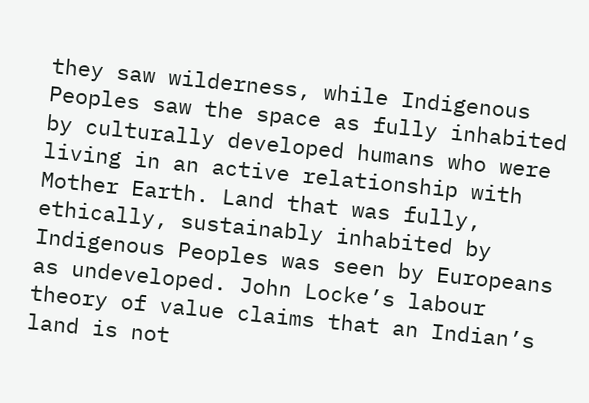they saw wilderness, while Indigenous Peoples saw the space as fully inhabited by culturally developed humans who were living in an active relationship with Mother Earth. Land that was fully, ethically, sustainably inhabited by Indigenous Peoples was seen by Europeans as undeveloped. John Locke’s labour theory of value claims that an Indian’s land is not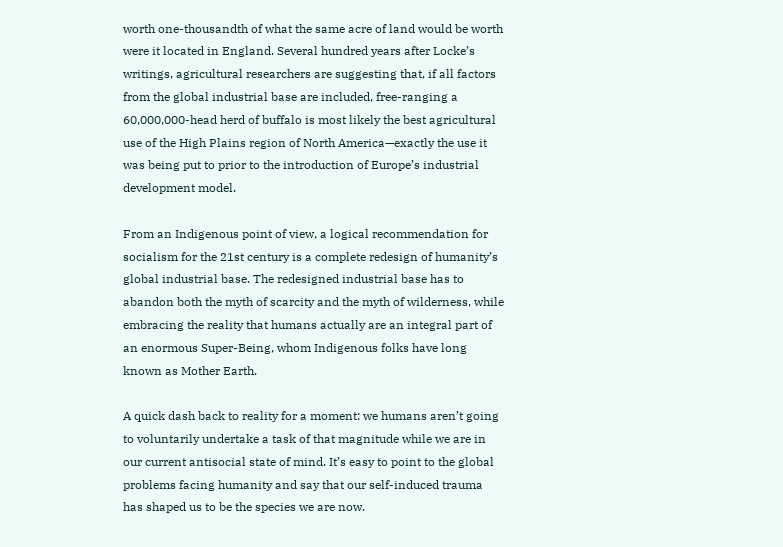worth one-thousandth of what the same acre of land would be worth were it located in England. Several hundred years after Locke’s writings, agricultural researchers are suggesting that, if all factors from the global industrial base are included, free-ranging a 60,000,000-head herd of buffalo is most likely the best agricultural use of the High Plains region of North America—exactly the use it was being put to prior to the introduction of Europe’s industrial development model.

From an Indigenous point of view, a logical recommendation for socialism for the 21st century is a complete redesign of humanity’s global industrial base. The redesigned industrial base has to abandon both the myth of scarcity and the myth of wilderness, while embracing the reality that humans actually are an integral part of an enormous Super-Being, whom Indigenous folks have long known as Mother Earth.

A quick dash back to reality for a moment: we humans aren’t going to voluntarily undertake a task of that magnitude while we are in our current antisocial state of mind. It’s easy to point to the global problems facing humanity and say that our self-induced trauma has shaped us to be the species we are now.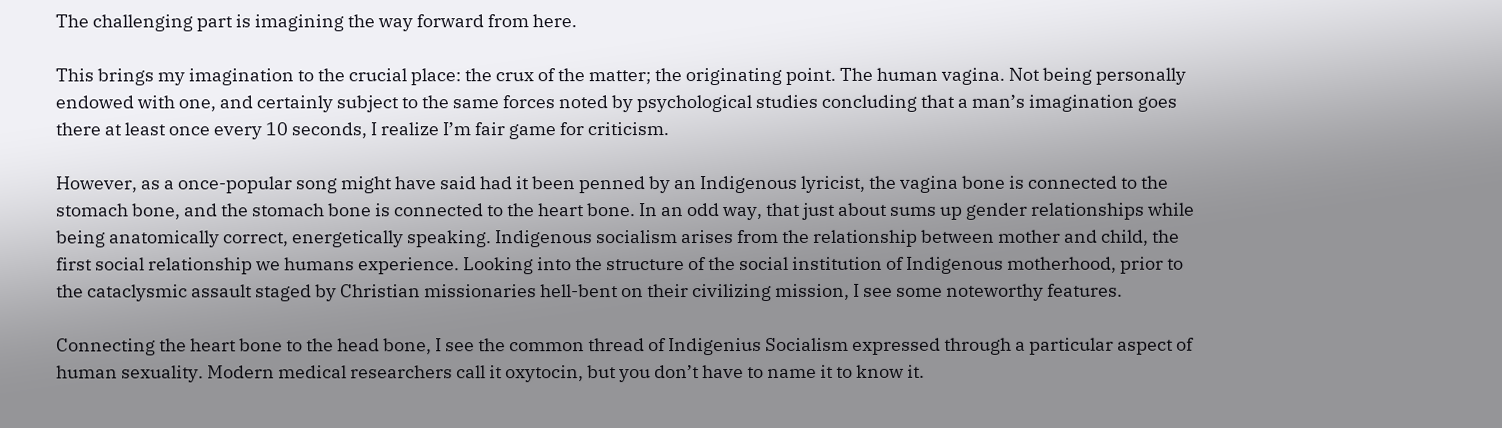The challenging part is imagining the way forward from here.

This brings my imagination to the crucial place: the crux of the matter; the originating point. The human vagina. Not being personally endowed with one, and certainly subject to the same forces noted by psychological studies concluding that a man’s imagination goes there at least once every 10 seconds, I realize I’m fair game for criticism.

However, as a once-popular song might have said had it been penned by an Indigenous lyricist, the vagina bone is connected to the stomach bone, and the stomach bone is connected to the heart bone. In an odd way, that just about sums up gender relationships while being anatomically correct, energetically speaking. Indigenous socialism arises from the relationship between mother and child, the first social relationship we humans experience. Looking into the structure of the social institution of Indigenous motherhood, prior to the cataclysmic assault staged by Christian missionaries hell-bent on their civilizing mission, I see some noteworthy features.

Connecting the heart bone to the head bone, I see the common thread of Indigenius Socialism expressed through a particular aspect of human sexuality. Modern medical researchers call it oxytocin, but you don’t have to name it to know it.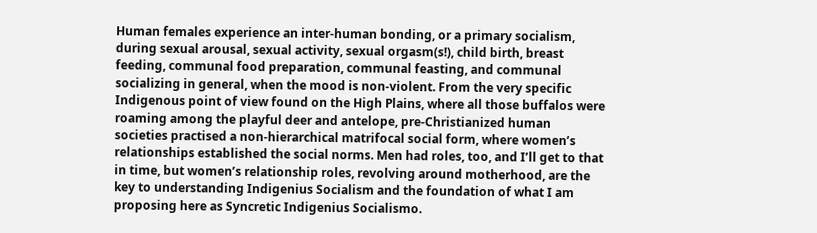Human females experience an inter-human bonding, or a primary socialism, during sexual arousal, sexual activity, sexual orgasm(s!), child birth, breast feeding, communal food preparation, communal feasting, and communal socializing in general, when the mood is non-violent. From the very specific Indigenous point of view found on the High Plains, where all those buffalos were roaming among the playful deer and antelope, pre-Christianized human societies practised a non-hierarchical matrifocal social form, where women’s relationships established the social norms. Men had roles, too, and I’ll get to that in time, but women’s relationship roles, revolving around motherhood, are the key to understanding Indigenius Socialism and the foundation of what I am proposing here as Syncretic Indigenius Socialismo.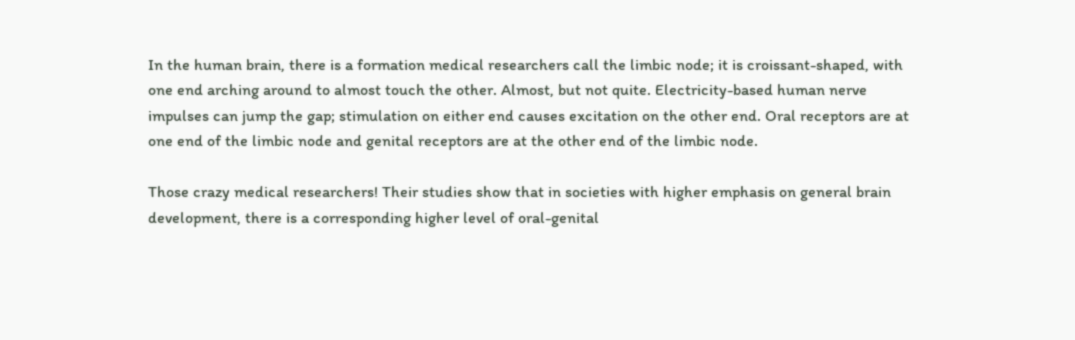In the human brain, there is a formation medical researchers call the limbic node; it is croissant-shaped, with one end arching around to almost touch the other. Almost, but not quite. Electricity-based human nerve impulses can jump the gap; stimulation on either end causes excitation on the other end. Oral receptors are at one end of the limbic node and genital receptors are at the other end of the limbic node.

Those crazy medical researchers! Their studies show that in societies with higher emphasis on general brain development, there is a corresponding higher level of oral-genital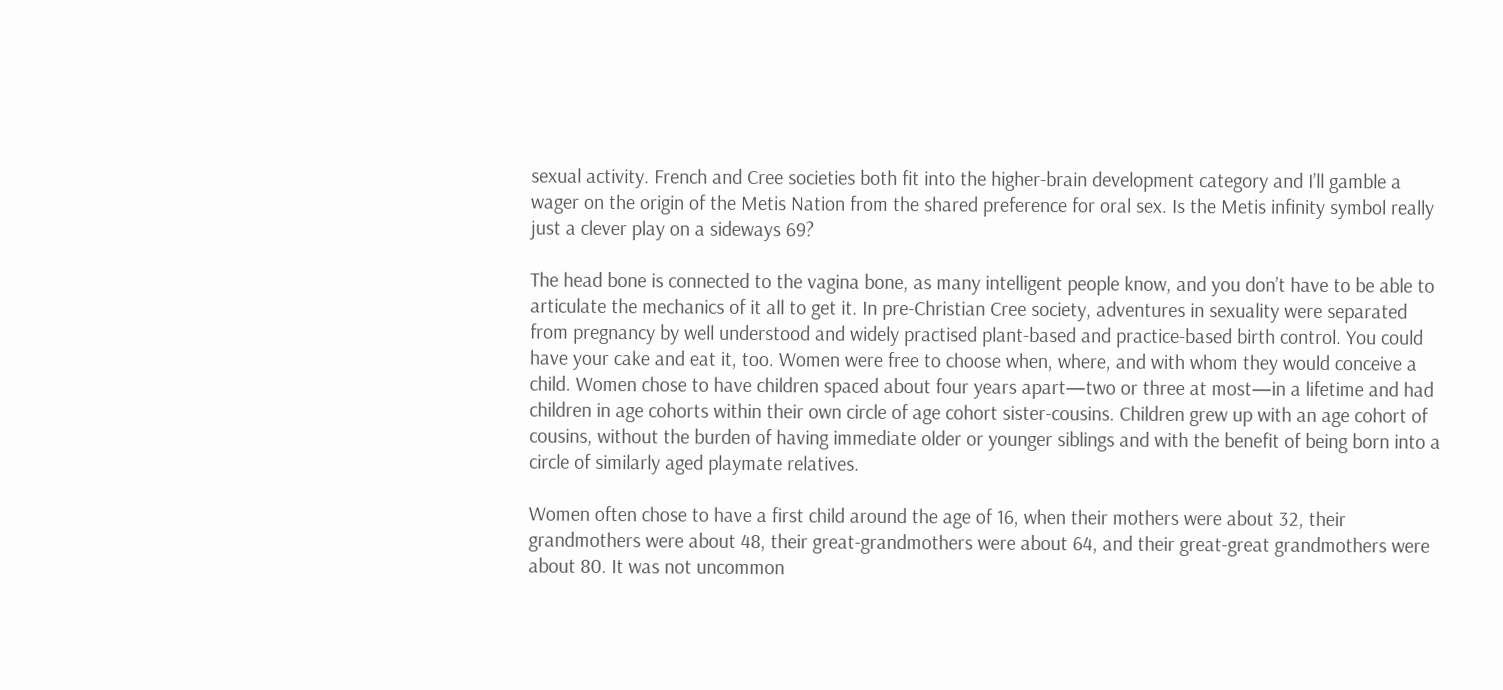sexual activity. French and Cree societies both fit into the higher-brain development category and I’ll gamble a wager on the origin of the Metis Nation from the shared preference for oral sex. Is the Metis infinity symbol really just a clever play on a sideways 69?

The head bone is connected to the vagina bone, as many intelligent people know, and you don’t have to be able to articulate the mechanics of it all to get it. In pre-Christian Cree society, adventures in sexuality were separated from pregnancy by well understood and widely practised plant-based and practice-based birth control. You could have your cake and eat it, too. Women were free to choose when, where, and with whom they would conceive a child. Women chose to have children spaced about four years apart—two or three at most—in a lifetime and had children in age cohorts within their own circle of age cohort sister-cousins. Children grew up with an age cohort of cousins, without the burden of having immediate older or younger siblings and with the benefit of being born into a circle of similarly aged playmate relatives.

Women often chose to have a first child around the age of 16, when their mothers were about 32, their grandmothers were about 48, their great-grandmothers were about 64, and their great-great grandmothers were about 80. It was not uncommon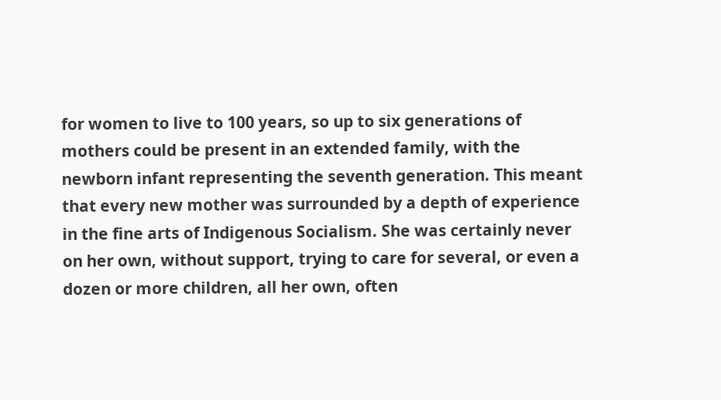for women to live to 100 years, so up to six generations of mothers could be present in an extended family, with the newborn infant representing the seventh generation. This meant that every new mother was surrounded by a depth of experience in the fine arts of Indigenous Socialism. She was certainly never on her own, without support, trying to care for several, or even a dozen or more children, all her own, often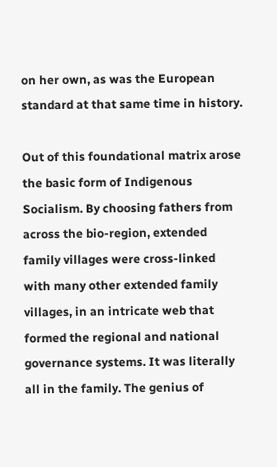on her own, as was the European standard at that same time in history.

Out of this foundational matrix arose the basic form of Indigenous Socialism. By choosing fathers from across the bio-region, extended family villages were cross-linked with many other extended family villages, in an intricate web that formed the regional and national governance systems. It was literally all in the family. The genius of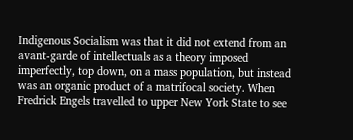Indigenous Socialism was that it did not extend from an avant-garde of intellectuals as a theory imposed imperfectly, top down, on a mass population, but instead was an organic product of a matrifocal society. When Fredrick Engels travelled to upper New York State to see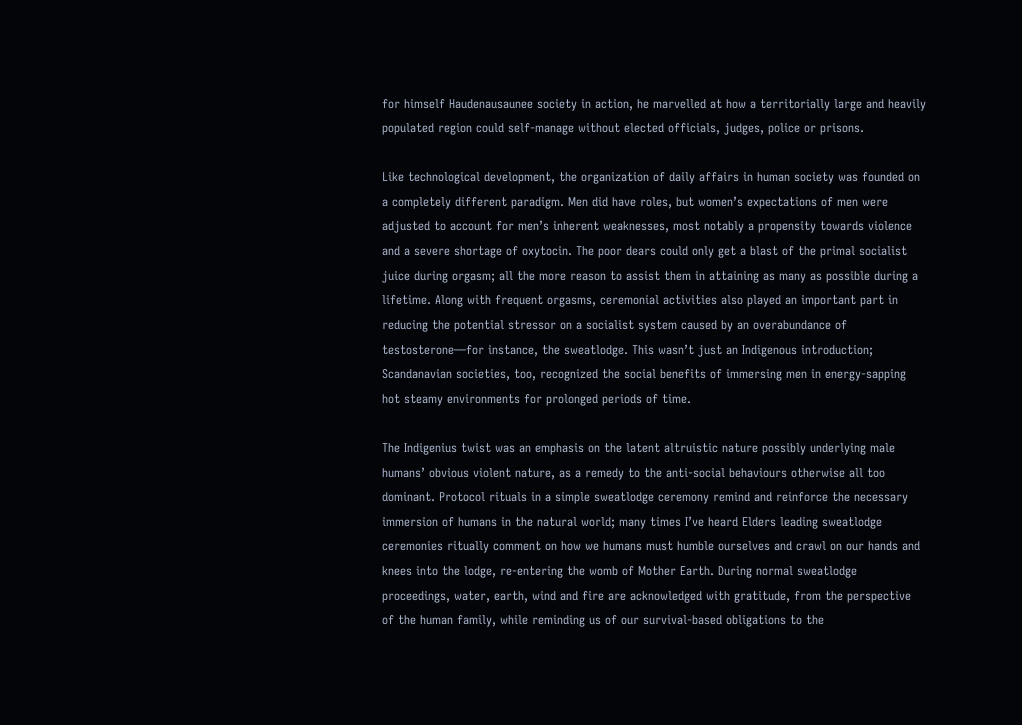for himself Haudenausaunee society in action, he marvelled at how a territorially large and heavily populated region could self-manage without elected officials, judges, police or prisons.

Like technological development, the organization of daily affairs in human society was founded on a completely different paradigm. Men did have roles, but women’s expectations of men were adjusted to account for men’s inherent weaknesses, most notably a propensity towards violence and a severe shortage of oxytocin. The poor dears could only get a blast of the primal socialist juice during orgasm; all the more reason to assist them in attaining as many as possible during a lifetime. Along with frequent orgasms, ceremonial activities also played an important part in reducing the potential stressor on a socialist system caused by an overabundance of testosterone—for instance, the sweatlodge. This wasn’t just an Indigenous introduction; Scandanavian societies, too, recognized the social benefits of immersing men in energy-sapping hot steamy environments for prolonged periods of time.

The Indigenius twist was an emphasis on the latent altruistic nature possibly underlying male humans’ obvious violent nature, as a remedy to the anti-social behaviours otherwise all too dominant. Protocol rituals in a simple sweatlodge ceremony remind and reinforce the necessary immersion of humans in the natural world; many times I’ve heard Elders leading sweatlodge ceremonies ritually comment on how we humans must humble ourselves and crawl on our hands and knees into the lodge, re-entering the womb of Mother Earth. During normal sweatlodge proceedings, water, earth, wind and fire are acknowledged with gratitude, from the perspective of the human family, while reminding us of our survival-based obligations to the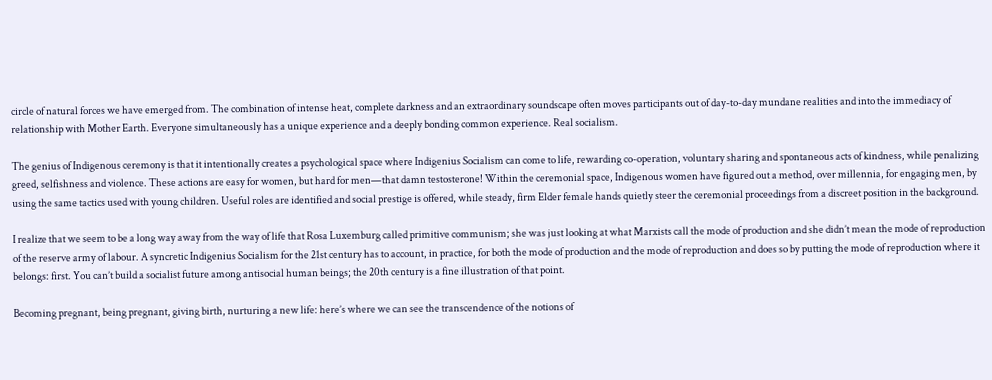circle of natural forces we have emerged from. The combination of intense heat, complete darkness and an extraordinary soundscape often moves participants out of day-to-day mundane realities and into the immediacy of relationship with Mother Earth. Everyone simultaneously has a unique experience and a deeply bonding common experience. Real socialism.

The genius of Indigenous ceremony is that it intentionally creates a psychological space where Indigenius Socialism can come to life, rewarding co-operation, voluntary sharing and spontaneous acts of kindness, while penalizing greed, selfishness and violence. These actions are easy for women, but hard for men—that damn testosterone! Within the ceremonial space, Indigenous women have figured out a method, over millennia, for engaging men, by using the same tactics used with young children. Useful roles are identified and social prestige is offered, while steady, firm Elder female hands quietly steer the ceremonial proceedings from a discreet position in the background.

I realize that we seem to be a long way away from the way of life that Rosa Luxemburg called primitive communism; she was just looking at what Marxists call the mode of production and she didn’t mean the mode of reproduction of the reserve army of labour. A syncretic Indigenius Socialism for the 21st century has to account, in practice, for both the mode of production and the mode of reproduction and does so by putting the mode of reproduction where it belongs: first. You can’t build a socialist future among antisocial human beings; the 20th century is a fine illustration of that point.

Becoming pregnant, being pregnant, giving birth, nurturing a new life: here’s where we can see the transcendence of the notions of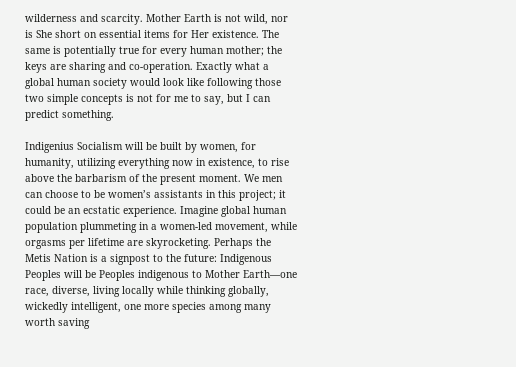wilderness and scarcity. Mother Earth is not wild, nor is She short on essential items for Her existence. The same is potentially true for every human mother; the keys are sharing and co-operation. Exactly what a global human society would look like following those two simple concepts is not for me to say, but I can predict something.

Indigenius Socialism will be built by women, for humanity, utilizing everything now in existence, to rise above the barbarism of the present moment. We men can choose to be women’s assistants in this project; it could be an ecstatic experience. Imagine global human population plummeting in a women-led movement, while orgasms per lifetime are skyrocketing. Perhaps the Metis Nation is a signpost to the future: Indigenous Peoples will be Peoples indigenous to Mother Earth—one race, diverse, living locally while thinking globally, wickedly intelligent, one more species among many worth saving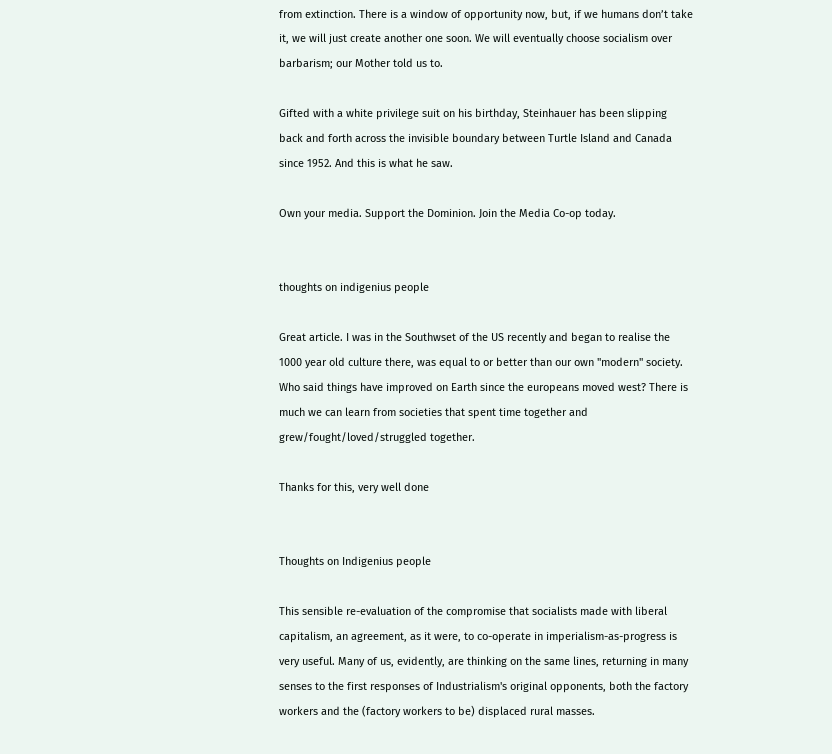from extinction. There is a window of opportunity now, but, if we humans don’t take it, we will just create another one soon. We will eventually choose socialism over barbarism; our Mother told us to.

Gifted with a white privilege suit on his birthday, Steinhauer has been slipping back and forth across the invisible boundary between Turtle Island and Canada since 1952. And this is what he saw.

Own your media. Support the Dominion. Join the Media Co-op today.


thoughts on indigenius people

Great article. I was in the Southwset of the US recently and began to realise the 1000 year old culture there, was equal to or better than our own "modern" society. Who said things have improved on Earth since the europeans moved west? There is much we can learn from societies that spent time together and grew/fought/loved/struggled together.

Thanks for this, very well done


Thoughts on Indigenius people

This sensible re-evaluation of the compromise that socialists made with liberal capitalism, an agreement, as it were, to co-operate in imperialism-as-progress is very useful. Many of us, evidently, are thinking on the same lines, returning in many senses to the first responses of Industrialism's original opponents, both the factory workers and the (factory workers to be) displaced rural masses.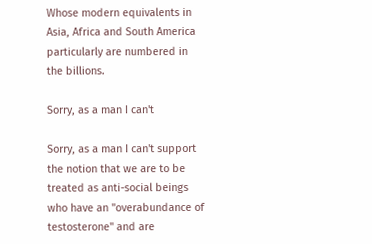Whose modern equivalents in Asia, Africa and South America particularly are numbered in the billions.

Sorry, as a man I can't

Sorry, as a man I can't support the notion that we are to be treated as anti-social beings who have an "overabundance of testosterone" and are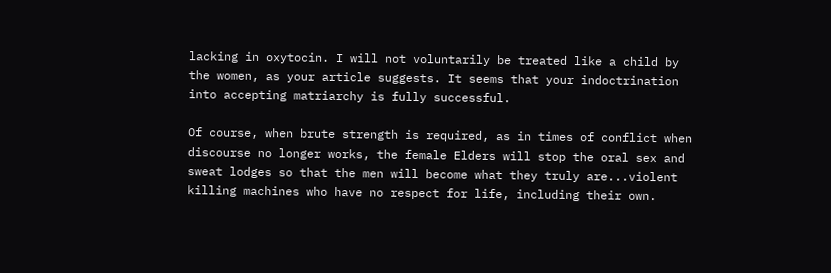lacking in oxytocin. I will not voluntarily be treated like a child by the women, as your article suggests. It seems that your indoctrination into accepting matriarchy is fully successful.

Of course, when brute strength is required, as in times of conflict when discourse no longer works, the female Elders will stop the oral sex and sweat lodges so that the men will become what they truly are...violent killing machines who have no respect for life, including their own.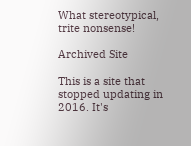What stereotypical, trite nonsense!

Archived Site

This is a site that stopped updating in 2016. It's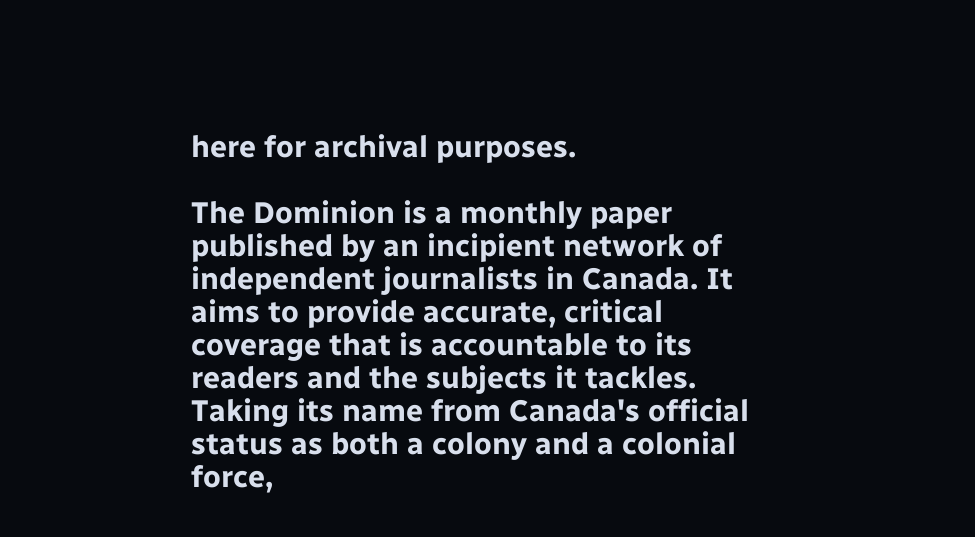here for archival purposes.

The Dominion is a monthly paper published by an incipient network of independent journalists in Canada. It aims to provide accurate, critical coverage that is accountable to its readers and the subjects it tackles. Taking its name from Canada's official status as both a colony and a colonial force,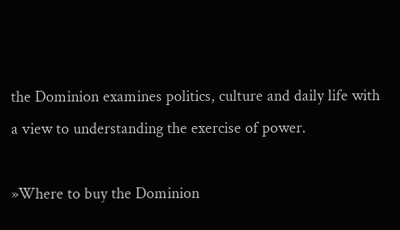the Dominion examines politics, culture and daily life with a view to understanding the exercise of power.

»Where to buy the Dominion